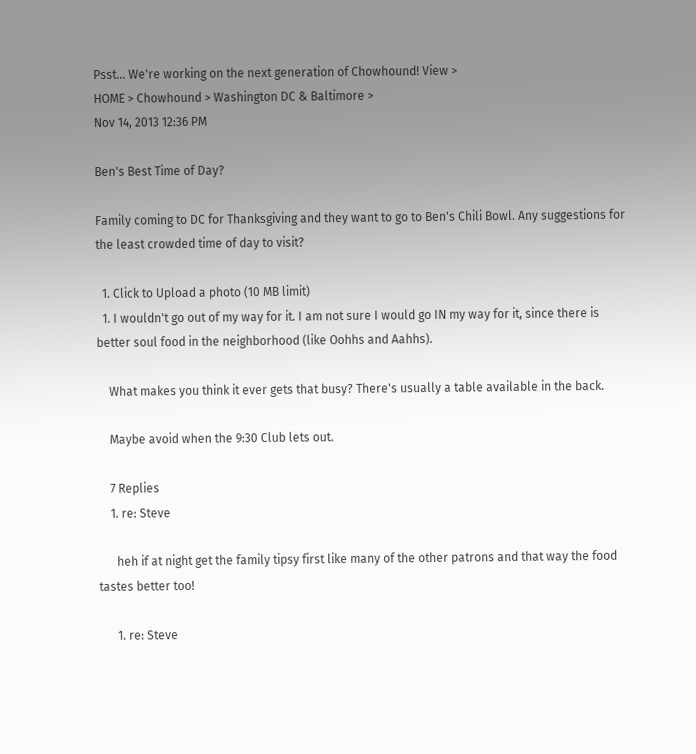Psst... We're working on the next generation of Chowhound! View >
HOME > Chowhound > Washington DC & Baltimore >
Nov 14, 2013 12:36 PM

Ben's Best Time of Day?

Family coming to DC for Thanksgiving and they want to go to Ben's Chili Bowl. Any suggestions for the least crowded time of day to visit?

  1. Click to Upload a photo (10 MB limit)
  1. I wouldn't go out of my way for it. I am not sure I would go IN my way for it, since there is better soul food in the neighborhood (like Oohhs and Aahhs).

    What makes you think it ever gets that busy? There's usually a table available in the back.

    Maybe avoid when the 9:30 Club lets out.

    7 Replies
    1. re: Steve

      heh if at night get the family tipsy first like many of the other patrons and that way the food tastes better too!

      1. re: Steve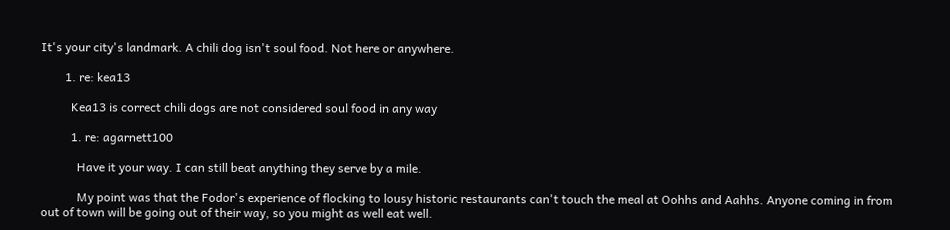It's your city's landmark. A chili dog isn't soul food. Not here or anywhere.

        1. re: kea13

          Kea13 is correct chili dogs are not considered soul food in any way

          1. re: agarnett100

            Have it your way. I can still beat anything they serve by a mile.

            My point was that the Fodor's experience of flocking to lousy historic restaurants can't touch the meal at Oohhs and Aahhs. Anyone coming in from out of town will be going out of their way, so you might as well eat well.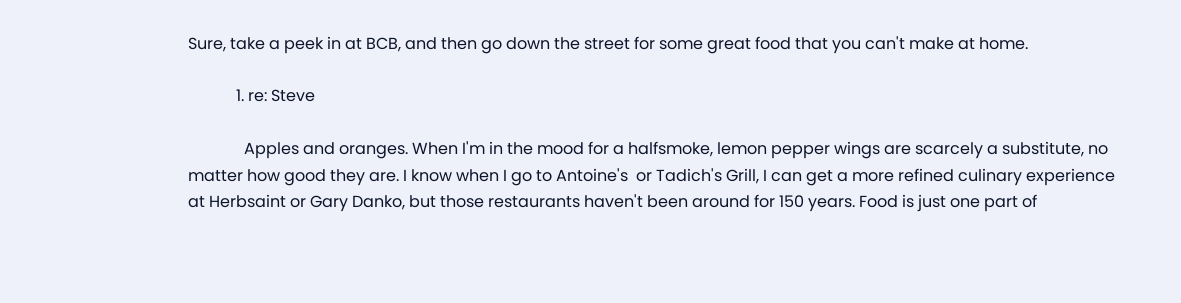Sure, take a peek in at BCB, and then go down the street for some great food that you can't make at home.

            1. re: Steve

              Apples and oranges. When I'm in the mood for a halfsmoke, lemon pepper wings are scarcely a substitute, no matter how good they are. I know when I go to Antoine's  or Tadich's Grill, I can get a more refined culinary experience at Herbsaint or Gary Danko, but those restaurants haven't been around for 150 years. Food is just one part of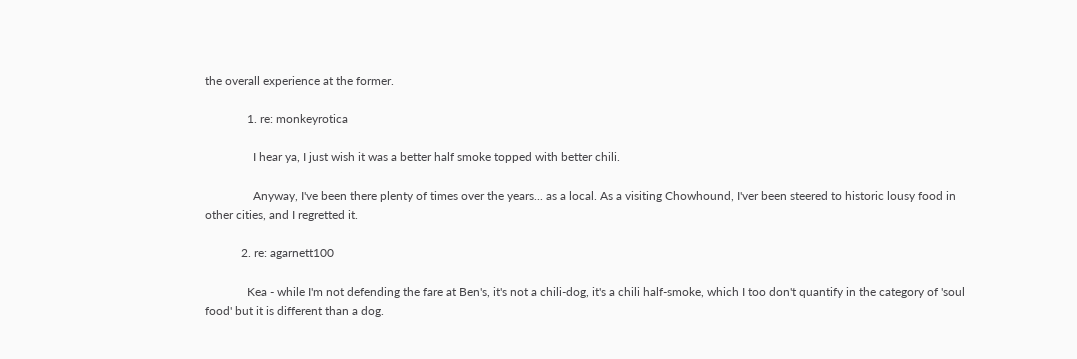the overall experience at the former.

              1. re: monkeyrotica

                I hear ya, I just wish it was a better half smoke topped with better chili.

                Anyway, I've been there plenty of times over the years... as a local. As a visiting Chowhound, I'ver been steered to historic lousy food in other cities, and I regretted it.

            2. re: agarnett100

              Kea - while I'm not defending the fare at Ben's, it's not a chili-dog, it's a chili half-smoke, which I too don't quantify in the category of 'soul food' but it is different than a dog.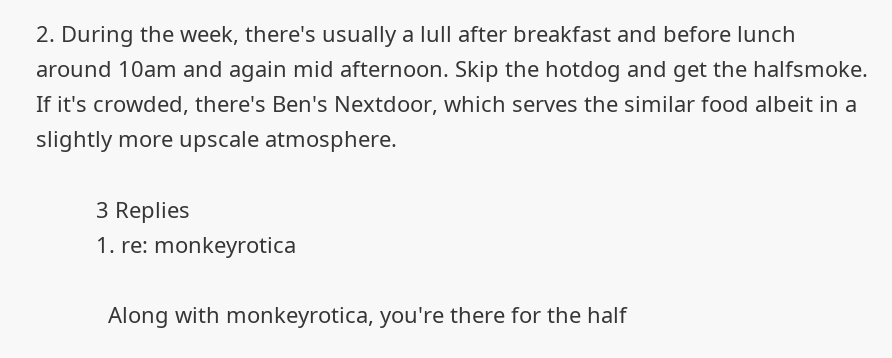2. During the week, there's usually a lull after breakfast and before lunch around 10am and again mid afternoon. Skip the hotdog and get the halfsmoke. If it's crowded, there's Ben's Nextdoor, which serves the similar food albeit in a slightly more upscale atmosphere.

          3 Replies
          1. re: monkeyrotica

            Along with monkeyrotica, you're there for the half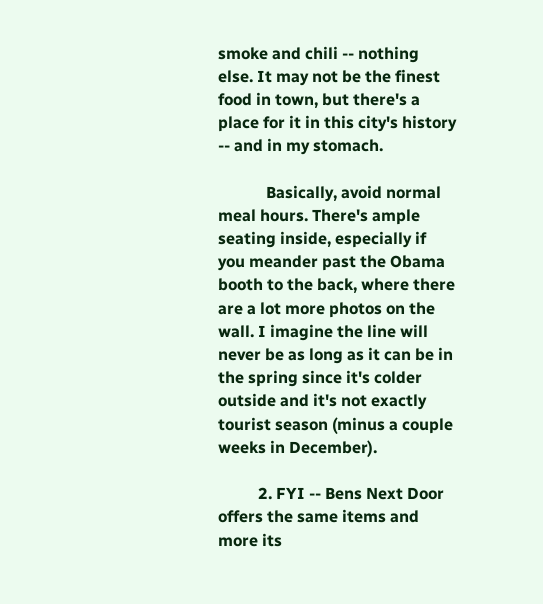smoke and chili -- nothing else. It may not be the finest food in town, but there's a place for it in this city's history -- and in my stomach.

            Basically, avoid normal meal hours. There's ample seating inside, especially if you meander past the Obama booth to the back, where there are a lot more photos on the wall. I imagine the line will never be as long as it can be in the spring since it's colder outside and it's not exactly tourist season (minus a couple weeks in December).

          2. FYI -- Bens Next Door offers the same items and more its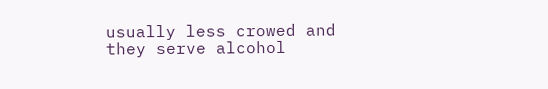usually less crowed and they serve alcohol